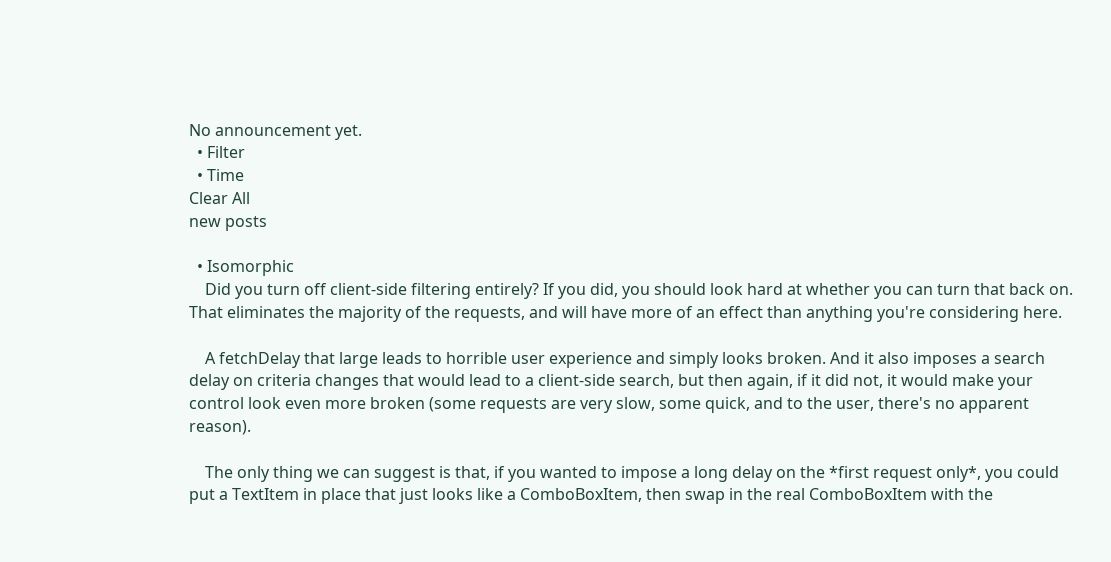No announcement yet.
  • Filter
  • Time
Clear All
new posts

  • Isomorphic
    Did you turn off client-side filtering entirely? If you did, you should look hard at whether you can turn that back on. That eliminates the majority of the requests, and will have more of an effect than anything you're considering here.

    A fetchDelay that large leads to horrible user experience and simply looks broken. And it also imposes a search delay on criteria changes that would lead to a client-side search, but then again, if it did not, it would make your control look even more broken (some requests are very slow, some quick, and to the user, there's no apparent reason).

    The only thing we can suggest is that, if you wanted to impose a long delay on the *first request only*, you could put a TextItem in place that just looks like a ComboBoxItem, then swap in the real ComboBoxItem with the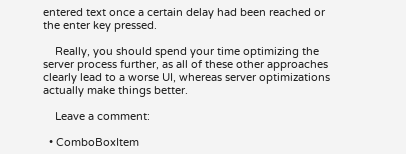entered text once a certain delay had been reached or the enter key pressed.

    Really, you should spend your time optimizing the server process further, as all of these other approaches clearly lead to a worse UI, whereas server optimizations actually make things better.

    Leave a comment:

  • ComboBoxItem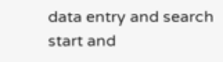data entry and search start and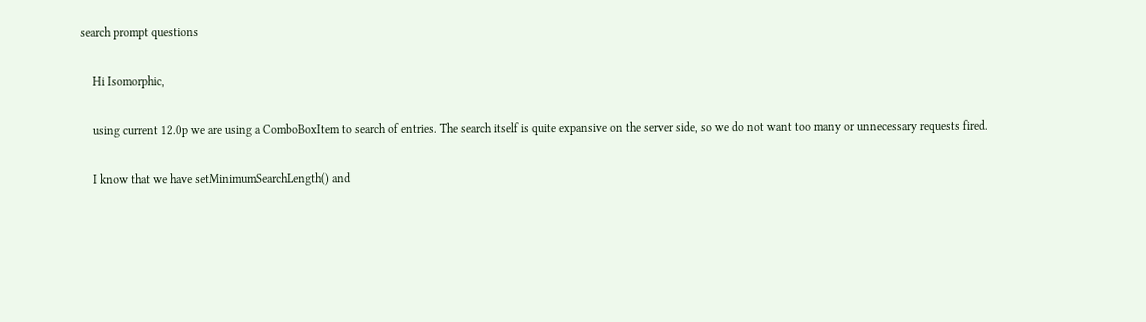search prompt questions

    Hi Isomorphic,

    using current 12.0p we are using a ComboBoxItem to search of entries. The search itself is quite expansive on the server side, so we do not want too many or unnecessary requests fired.

    I know that we have setMinimumSearchLength() and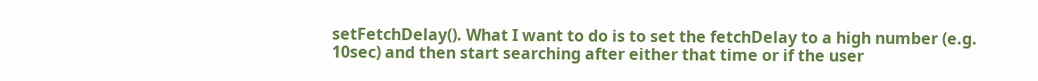setFetchDelay(). What I want to do is to set the fetchDelay to a high number (e.g. 10sec) and then start searching after either that time or if the user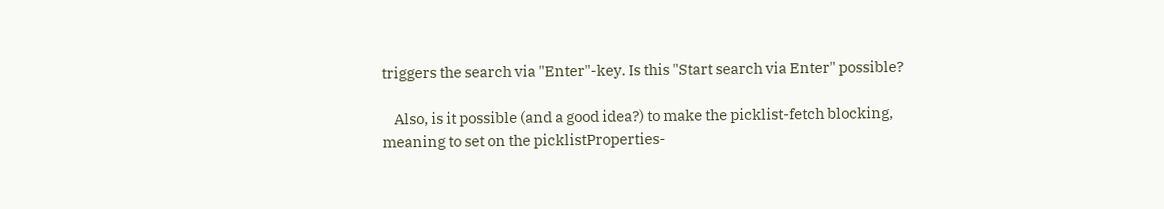triggers the search via "Enter"-key. Is this "Start search via Enter" possible?

    Also, is it possible (and a good idea?) to make the picklist-fetch blocking, meaning to set on the picklistProperties-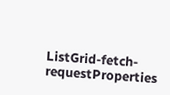ListGrid-fetch-requestProperties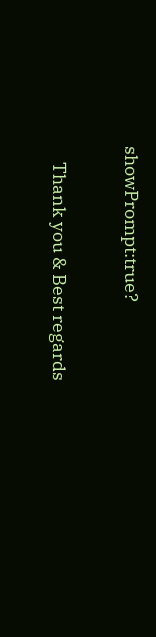showPrompt:true?

    Thank you & Best regards